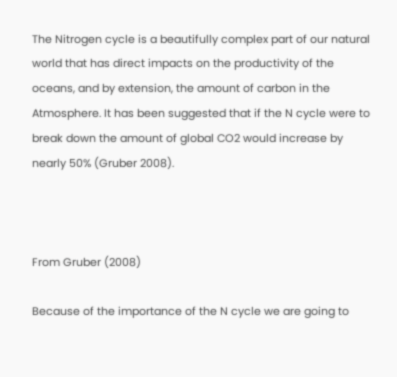The Nitrogen cycle is a beautifully complex part of our natural world that has direct impacts on the productivity of the oceans, and by extension, the amount of carbon in the Atmosphere. It has been suggested that if the N cycle were to break down the amount of global CO2 would increase by nearly 50% (Gruber 2008).



From Gruber (2008)

Because of the importance of the N cycle we are going to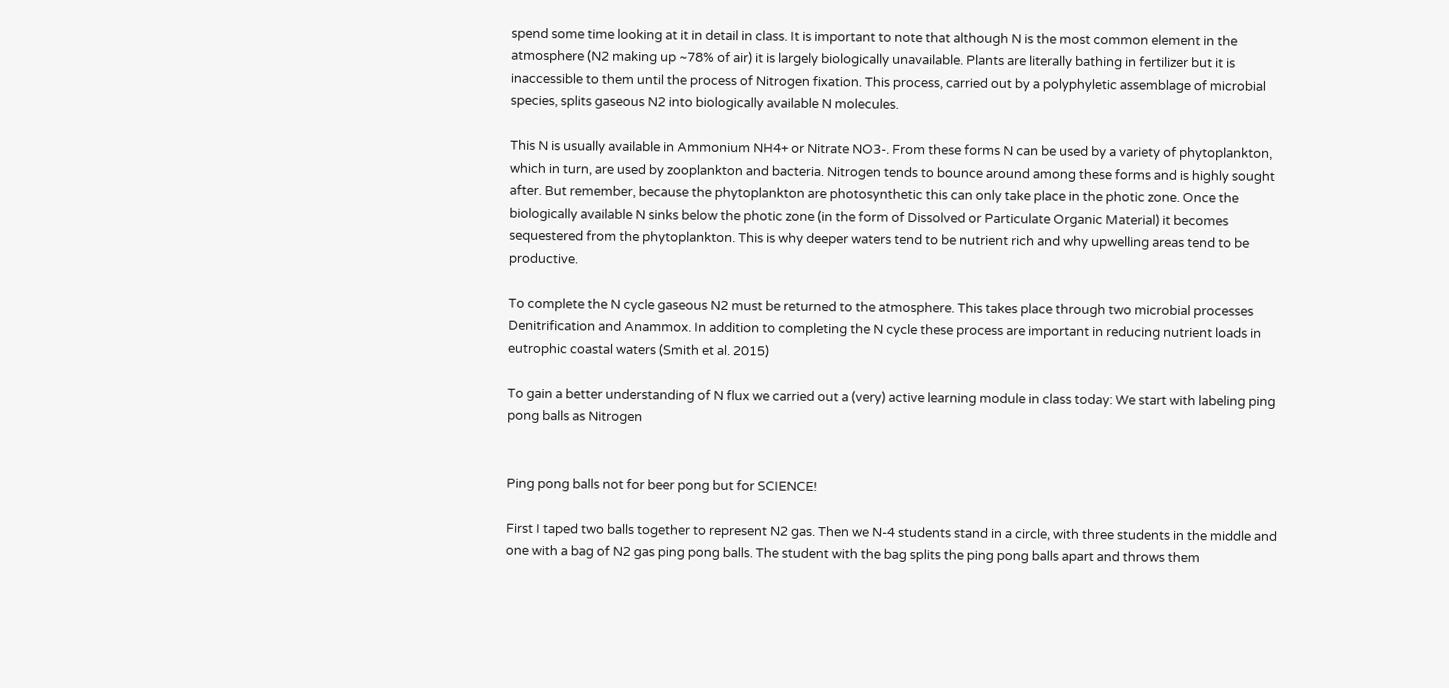spend some time looking at it in detail in class. It is important to note that although N is the most common element in the atmosphere (N2 making up ~78% of air) it is largely biologically unavailable. Plants are literally bathing in fertilizer but it is inaccessible to them until the process of Nitrogen fixation. This process, carried out by a polyphyletic assemblage of microbial species, splits gaseous N2 into biologically available N molecules.

This N is usually available in Ammonium NH4+ or Nitrate NO3-. From these forms N can be used by a variety of phytoplankton, which in turn, are used by zooplankton and bacteria. Nitrogen tends to bounce around among these forms and is highly sought after. But remember, because the phytoplankton are photosynthetic this can only take place in the photic zone. Once the biologically available N sinks below the photic zone (in the form of Dissolved or Particulate Organic Material) it becomes sequestered from the phytoplankton. This is why deeper waters tend to be nutrient rich and why upwelling areas tend to be productive.

To complete the N cycle gaseous N2 must be returned to the atmosphere. This takes place through two microbial processes Denitrification and Anammox. In addition to completing the N cycle these process are important in reducing nutrient loads in eutrophic coastal waters (Smith et al. 2015)

To gain a better understanding of N flux we carried out a (very) active learning module in class today: We start with labeling ping pong balls as Nitrogen


Ping pong balls not for beer pong but for SCIENCE!

First I taped two balls together to represent N2 gas. Then we N-4 students stand in a circle, with three students in the middle and one with a bag of N2 gas ping pong balls. The student with the bag splits the ping pong balls apart and throws them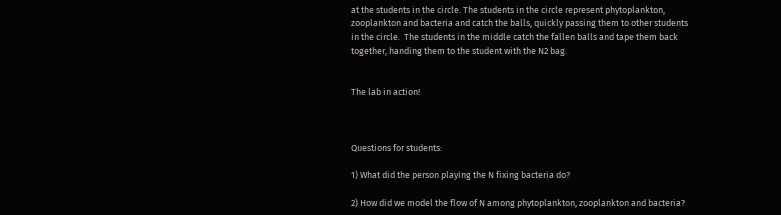at the students in the circle. The students in the circle represent phytoplankton, zooplankton and bacteria and catch the balls, quickly passing them to other students in the circle.  The students in the middle catch the fallen balls and tape them back together, handing them to the student with the N2 bag.


The lab in action!



Questions for students:

1) What did the person playing the N fixing bacteria do?

2) How did we model the flow of N among phytoplankton, zooplankton and bacteria?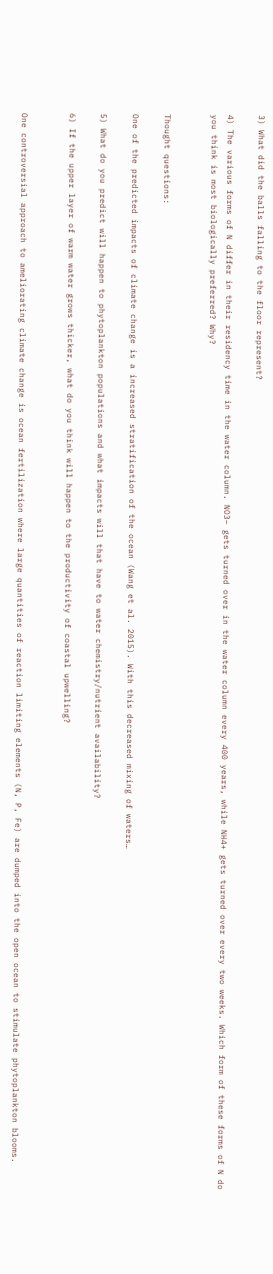3) What did the balls falling to the floor represent?

4) The various forms of N differ in their residency time in the water column. NO3– gets turned over in the water column every 400 years, while NH4+ gets turned over every two weeks. Which form of these forms of N do you think is most biologically preferred? Why?


Thought questions:

One of the predicted impacts of climate change is a increased stratification of the ocean (Wang et al. 2015). With this decreased mixing of waters…

5) What do you predict will happen to phytoplankton populations and what impacts will that have to water chemistry/nutrient availability?

6) If the upper layer of warm water grows thicker, what do you think will happen to the productivity of coastal upwelling?


One controversial approach to ameliorating climate change is ocean fertilization where large quantities of reaction limiting elements (N, P, Fe) are dumped into the open ocean to stimulate phytoplankton blooms.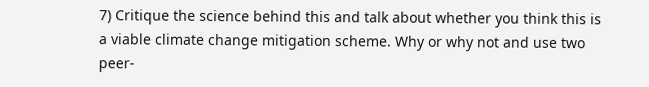7) Critique the science behind this and talk about whether you think this is a viable climate change mitigation scheme. Why or why not and use two peer-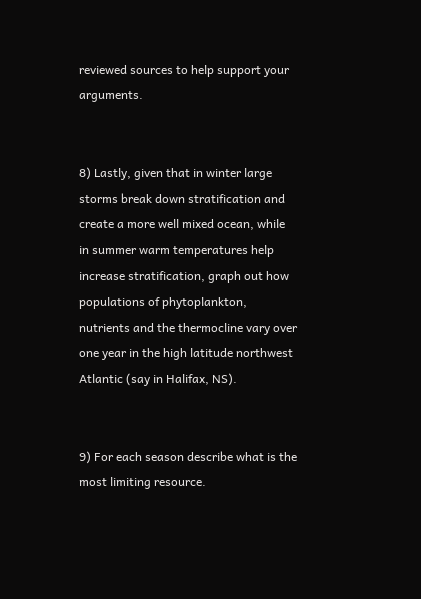reviewed sources to help support your arguments.


8) Lastly, given that in winter large storms break down stratification and create a more well mixed ocean, while in summer warm temperatures help increase stratification, graph out how populations of phytoplankton, nutrients and the thermocline vary over one year in the high latitude northwest Atlantic (say in Halifax, NS).


9) For each season describe what is the most limiting resource.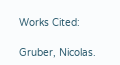Works Cited:

Gruber, Nicolas.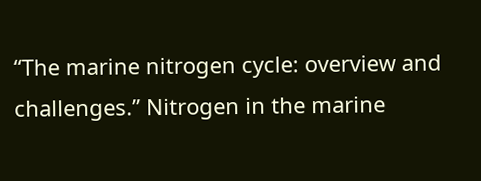“The marine nitrogen cycle: overview and challenges.” Nitrogen in the marine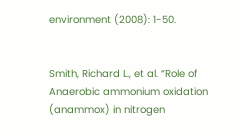environment (2008): 1-50.


Smith, Richard L., et al. “Role of Anaerobic ammonium oxidation (anammox) in nitrogen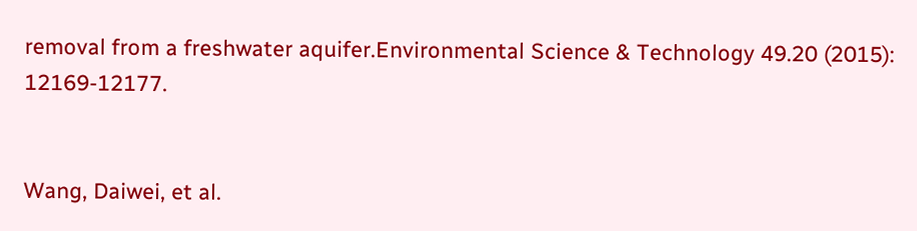removal from a freshwater aquifer.Environmental Science & Technology 49.20 (2015): 12169-12177.


Wang, Daiwei, et al.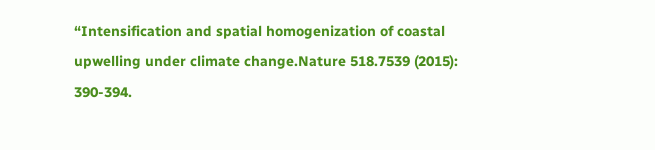“Intensification and spatial homogenization of coastal upwelling under climate change.Nature 518.7539 (2015): 390-394.